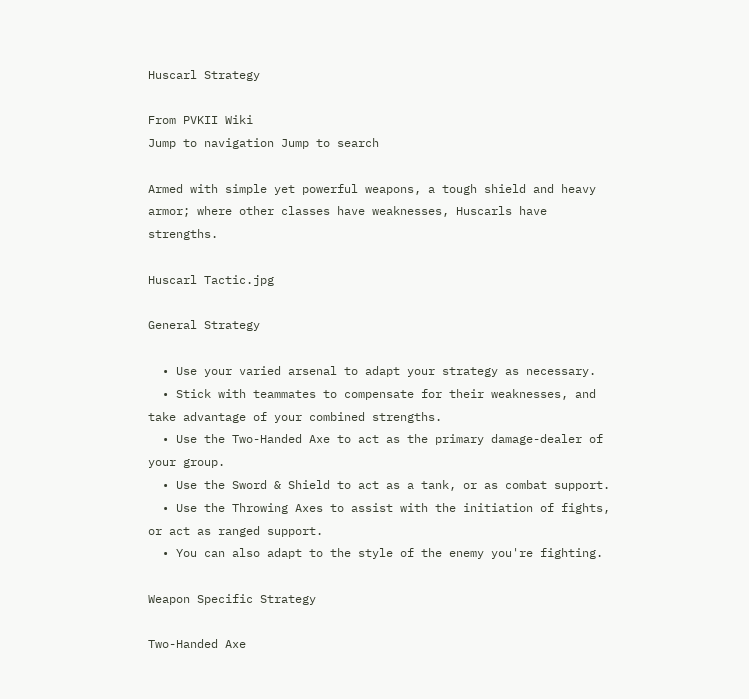Huscarl Strategy

From PVKII Wiki
Jump to navigation Jump to search

Armed with simple yet powerful weapons, a tough shield and heavy armor; where other classes have weaknesses, Huscarls have strengths.

Huscarl Tactic.jpg

General Strategy

  • Use your varied arsenal to adapt your strategy as necessary.
  • Stick with teammates to compensate for their weaknesses, and take advantage of your combined strengths.
  • Use the Two-Handed Axe to act as the primary damage-dealer of your group.
  • Use the Sword & Shield to act as a tank, or as combat support.
  • Use the Throwing Axes to assist with the initiation of fights, or act as ranged support.
  • You can also adapt to the style of the enemy you're fighting.

Weapon Specific Strategy

Two-Handed Axe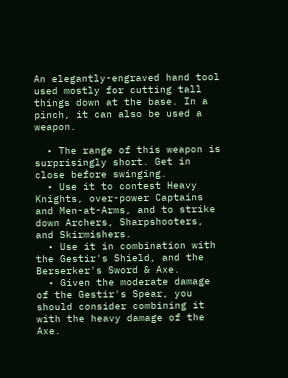An elegantly-engraved hand tool used mostly for cutting tall things down at the base. In a pinch, it can also be used a weapon.

  • The range of this weapon is surprisingly short. Get in close before swinging.
  • Use it to contest Heavy Knights, over-power Captains and Men-at-Arms, and to strike down Archers, Sharpshooters, and Skirmishers.
  • Use it in combination with the Gestir's Shield, and the Berserker's Sword & Axe.
  • Given the moderate damage of the Gestir's Spear, you should consider combining it with the heavy damage of the Axe.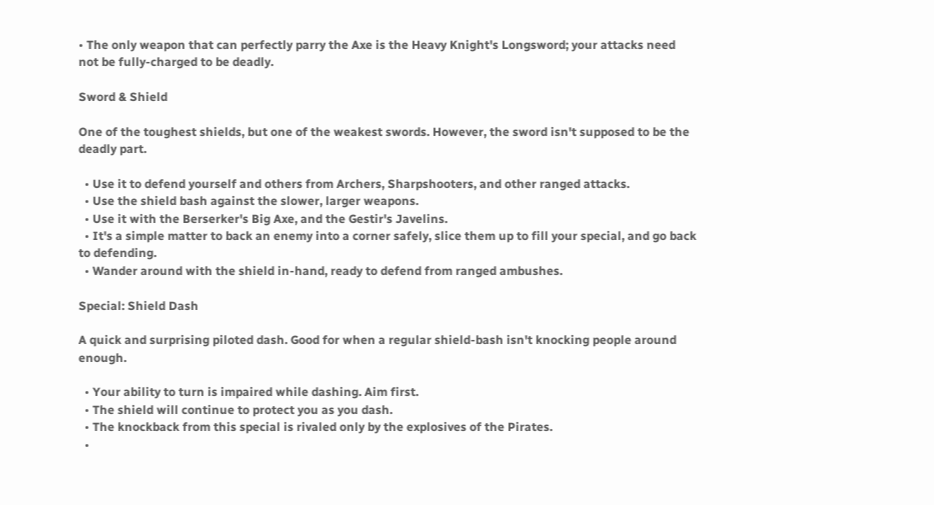• The only weapon that can perfectly parry the Axe is the Heavy Knight's Longsword; your attacks need not be fully-charged to be deadly.

Sword & Shield

One of the toughest shields, but one of the weakest swords. However, the sword isn't supposed to be the deadly part.

  • Use it to defend yourself and others from Archers, Sharpshooters, and other ranged attacks.
  • Use the shield bash against the slower, larger weapons.
  • Use it with the Berserker's Big Axe, and the Gestir's Javelins.
  • It's a simple matter to back an enemy into a corner safely, slice them up to fill your special, and go back to defending.
  • Wander around with the shield in-hand, ready to defend from ranged ambushes.

Special: Shield Dash

A quick and surprising piloted dash. Good for when a regular shield-bash isn't knocking people around enough.

  • Your ability to turn is impaired while dashing. Aim first.
  • The shield will continue to protect you as you dash.
  • The knockback from this special is rivaled only by the explosives of the Pirates.
  •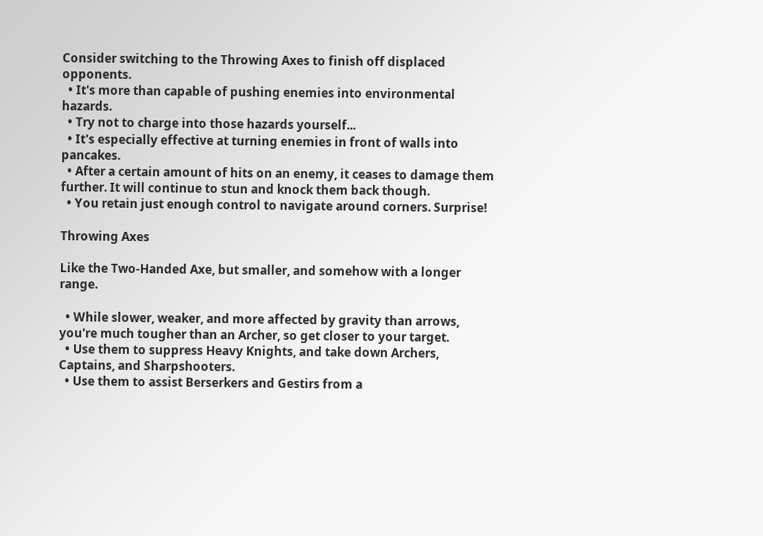Consider switching to the Throwing Axes to finish off displaced opponents.
  • It's more than capable of pushing enemies into environmental hazards.
  • Try not to charge into those hazards yourself...
  • It's especially effective at turning enemies in front of walls into pancakes.
  • After a certain amount of hits on an enemy, it ceases to damage them further. It will continue to stun and knock them back though.
  • You retain just enough control to navigate around corners. Surprise!

Throwing Axes

Like the Two-Handed Axe, but smaller, and somehow with a longer range.

  • While slower, weaker, and more affected by gravity than arrows, you're much tougher than an Archer, so get closer to your target.
  • Use them to suppress Heavy Knights, and take down Archers, Captains, and Sharpshooters.
  • Use them to assist Berserkers and Gestirs from a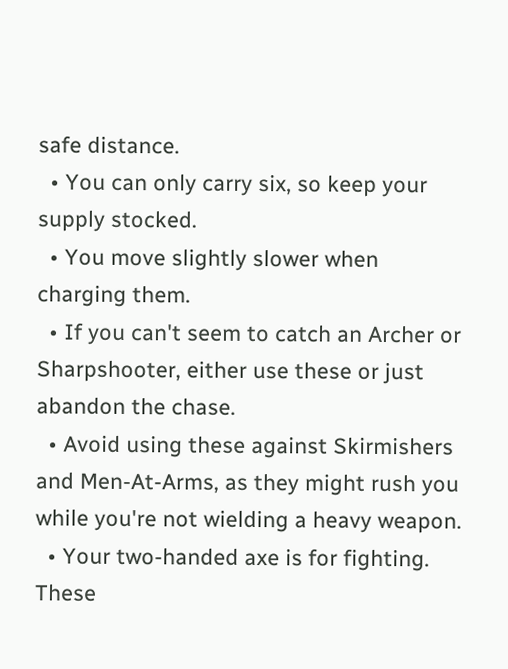safe distance.
  • You can only carry six, so keep your supply stocked.
  • You move slightly slower when charging them.
  • If you can't seem to catch an Archer or Sharpshooter, either use these or just abandon the chase.
  • Avoid using these against Skirmishers and Men-At-Arms, as they might rush you while you're not wielding a heavy weapon.
  • Your two-handed axe is for fighting. These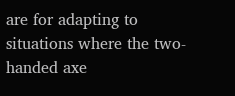are for adapting to situations where the two-handed axe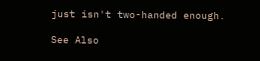just isn't two-handed enough.

See Also